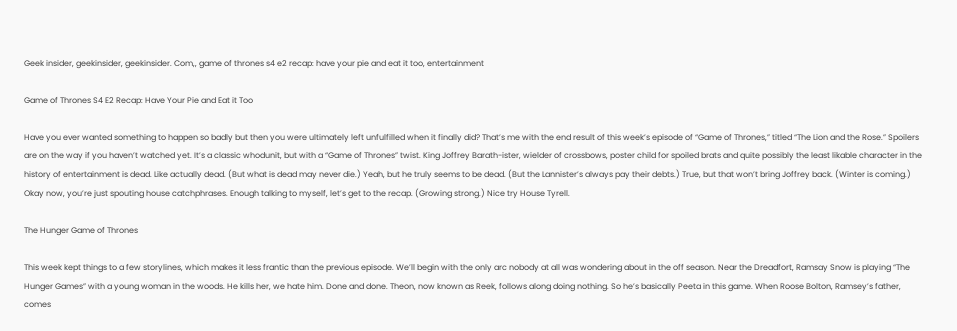Geek insider, geekinsider, geekinsider. Com,, game of thrones s4 e2 recap: have your pie and eat it too, entertainment

Game of Thrones S4 E2 Recap: Have Your Pie and Eat it Too

Have you ever wanted something to happen so badly but then you were ultimately left unfulfilled when it finally did? That’s me with the end result of this week’s episode of “Game of Thrones,” titled “The Lion and the Rose.” Spoilers are on the way if you haven’t watched yet. It’s a classic whodunit, but with a “Game of Thrones” twist. King Joffrey Barath-ister, wielder of crossbows, poster child for spoiled brats and quite possibly the least likable character in the history of entertainment is dead. Like actually dead. (But what is dead may never die.) Yeah, but he truly seems to be dead. (But the Lannister’s always pay their debts.) True, but that won’t bring Joffrey back. (Winter is coming.) Okay now, you’re just spouting house catchphrases. Enough talking to myself, let’s get to the recap. (Growing strong.) Nice try House Tyrell.

The Hunger Game of Thrones

This week kept things to a few storylines, which makes it less frantic than the previous episode. We’ll begin with the only arc nobody at all was wondering about in the off season. Near the Dreadfort, Ramsay Snow is playing “The Hunger Games” with a young woman in the woods. He kills her, we hate him. Done and done. Theon, now known as Reek, follows along doing nothing. So he’s basically Peeta in this game. When Roose Bolton, Ramsey’s father, comes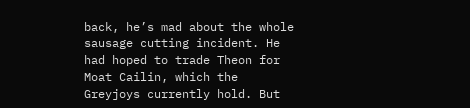back, he’s mad about the whole sausage cutting incident. He had hoped to trade Theon for Moat Cailin, which the Greyjoys currently hold. But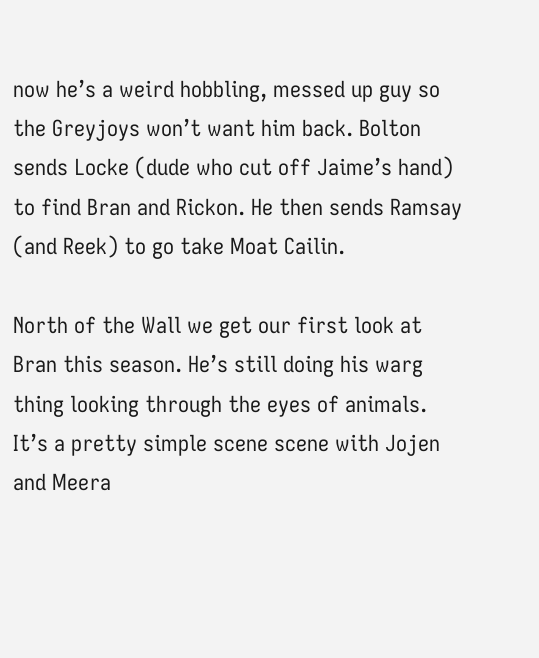now he’s a weird hobbling, messed up guy so the Greyjoys won’t want him back. Bolton sends Locke (dude who cut off Jaime’s hand) to find Bran and Rickon. He then sends Ramsay (and Reek) to go take Moat Cailin.

North of the Wall we get our first look at Bran this season. He’s still doing his warg thing looking through the eyes of animals. It’s a pretty simple scene scene with Jojen and Meera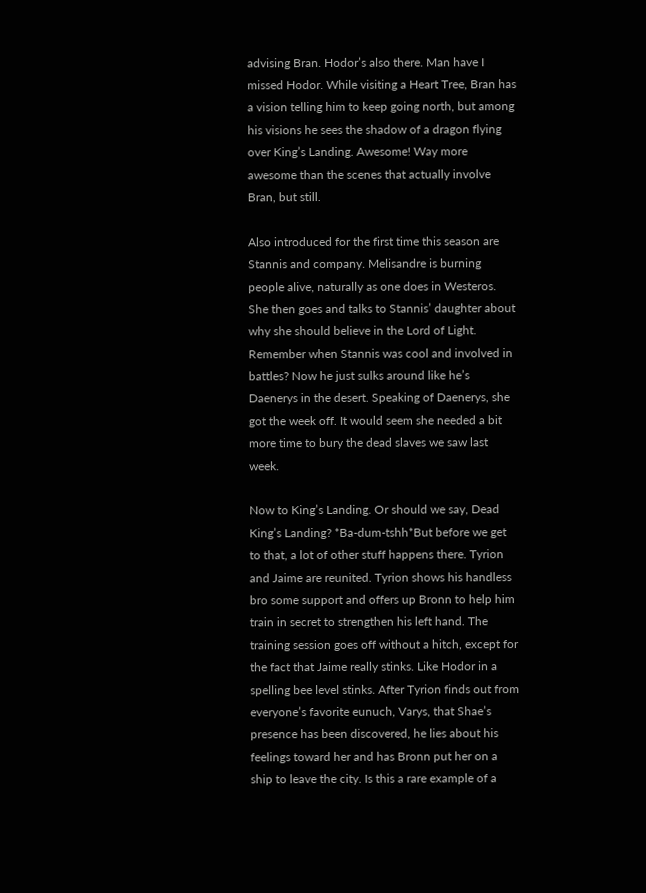advising Bran. Hodor’s also there. Man have I missed Hodor. While visiting a Heart Tree, Bran has a vision telling him to keep going north, but among his visions he sees the shadow of a dragon flying over King’s Landing. Awesome! Way more awesome than the scenes that actually involve Bran, but still.

Also introduced for the first time this season are Stannis and company. Melisandre is burning people alive, naturally as one does in Westeros. She then goes and talks to Stannis’ daughter about why she should believe in the Lord of Light. Remember when Stannis was cool and involved in battles? Now he just sulks around like he’s Daenerys in the desert. Speaking of Daenerys, she got the week off. It would seem she needed a bit more time to bury the dead slaves we saw last week.

Now to King’s Landing. Or should we say, Dead King’s Landing? *Ba-dum-tshh*But before we get to that, a lot of other stuff happens there. Tyrion and Jaime are reunited. Tyrion shows his handless bro some support and offers up Bronn to help him train in secret to strengthen his left hand. The training session goes off without a hitch, except for the fact that Jaime really stinks. Like Hodor in a spelling bee level stinks. After Tyrion finds out from everyone’s favorite eunuch, Varys, that Shae’s presence has been discovered, he lies about his feelings toward her and has Bronn put her on a ship to leave the city. Is this a rare example of a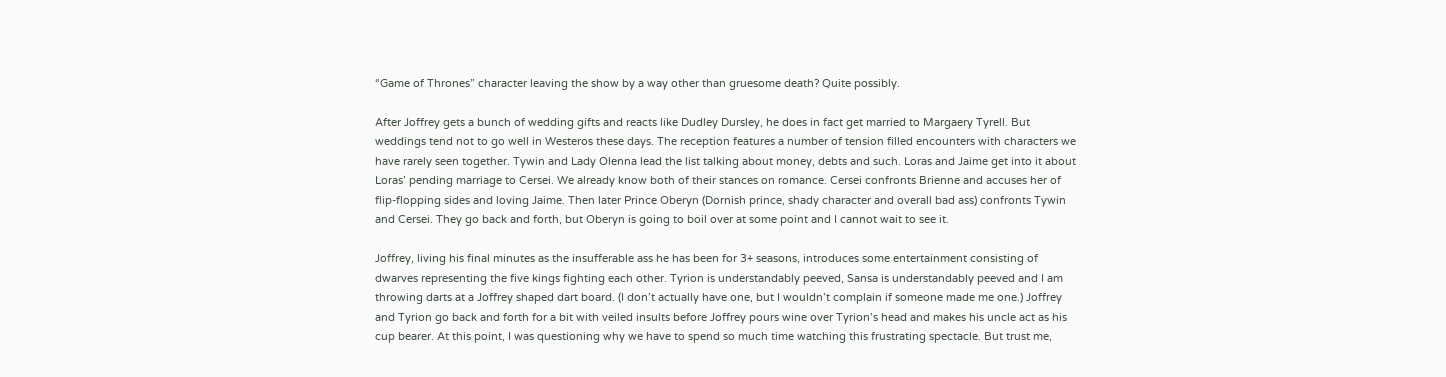“Game of Thrones” character leaving the show by a way other than gruesome death? Quite possibly.

After Joffrey gets a bunch of wedding gifts and reacts like Dudley Dursley, he does in fact get married to Margaery Tyrell. But weddings tend not to go well in Westeros these days. The reception features a number of tension filled encounters with characters we have rarely seen together. Tywin and Lady Olenna lead the list talking about money, debts and such. Loras and Jaime get into it about Loras’ pending marriage to Cersei. We already know both of their stances on romance. Cersei confronts Brienne and accuses her of flip-flopping sides and loving Jaime. Then later Prince Oberyn (Dornish prince, shady character and overall bad ass) confronts Tywin and Cersei. They go back and forth, but Oberyn is going to boil over at some point and I cannot wait to see it.

Joffrey, living his final minutes as the insufferable ass he has been for 3+ seasons, introduces some entertainment consisting of dwarves representing the five kings fighting each other. Tyrion is understandably peeved, Sansa is understandably peeved and I am throwing darts at a Joffrey shaped dart board. (I don’t actually have one, but I wouldn’t complain if someone made me one.) Joffrey and Tyrion go back and forth for a bit with veiled insults before Joffrey pours wine over Tyrion’s head and makes his uncle act as his cup bearer. At this point, I was questioning why we have to spend so much time watching this frustrating spectacle. But trust me,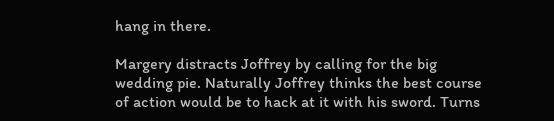hang in there.

Margery distracts Joffrey by calling for the big wedding pie. Naturally Joffrey thinks the best course of action would be to hack at it with his sword. Turns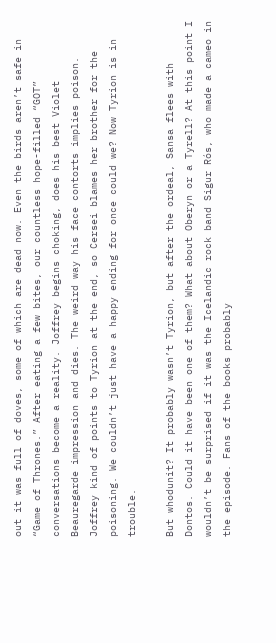out it was full of doves, some of which are dead now. Even the birds aren’t safe in “Game of Thrones.” After eating a few bites, our countless hope-filled “GOT” conversations become a reality. Joffrey begins choking, does his best Violet Beauregarde impression and dies. The weird way his face contorts implies poison. Joffrey kind of points to Tyrion at the end, so Cersei blames her brother for the poisoning. We couldn’t just have a happy ending for once could we? Now Tyrion is in trouble.

But whodunit? It probably wasn’t Tyrion, but after the ordeal, Sansa flees with Dontos. Could it have been one of them? What about Oberyn or a Tyrell? At this point I wouldn’t be surprised if it was the Icelandic rock band Sigur Rós, who made a cameo in the episode. Fans of the books probably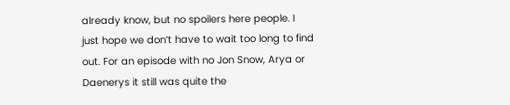already know, but no spoilers here people. I just hope we don’t have to wait too long to find out. For an episode with no Jon Snow, Arya or Daenerys it still was quite the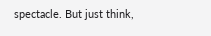spectacle. But just think,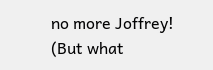no more Joffrey! (But what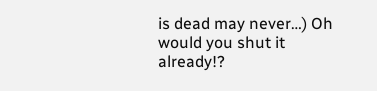is dead may never…) Oh would you shut it already!?